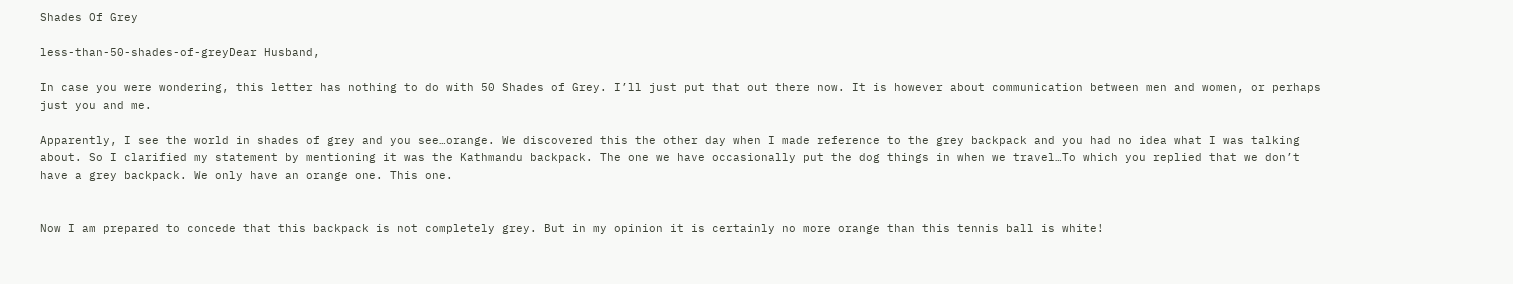Shades Of Grey

less-than-50-shades-of-greyDear Husband,

In case you were wondering, this letter has nothing to do with 50 Shades of Grey. I’ll just put that out there now. It is however about communication between men and women, or perhaps just you and me.

Apparently, I see the world in shades of grey and you see…orange. We discovered this the other day when I made reference to the grey backpack and you had no idea what I was talking about. So I clarified my statement by mentioning it was the Kathmandu backpack. The one we have occasionally put the dog things in when we travel…To which you replied that we don’t have a grey backpack. We only have an orange one. This one.


Now I am prepared to concede that this backpack is not completely grey. But in my opinion it is certainly no more orange than this tennis ball is white!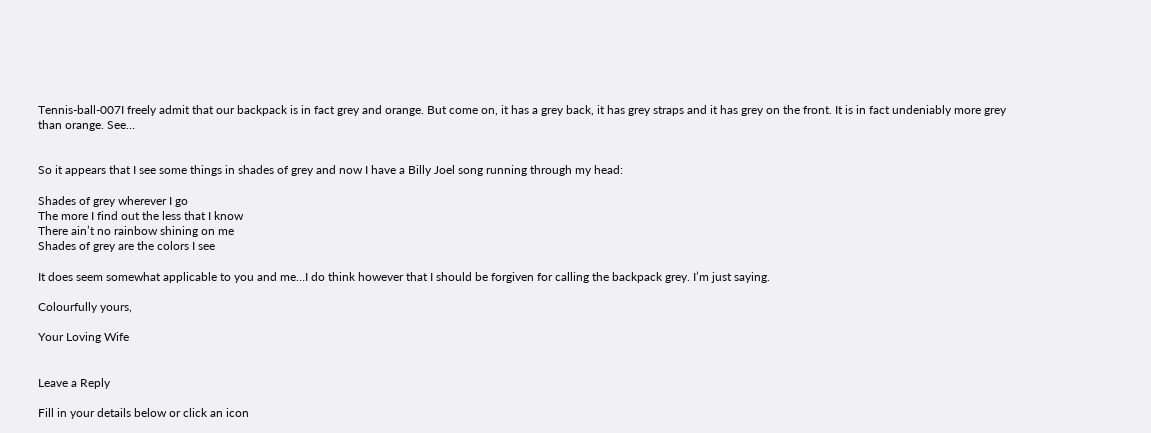Tennis-ball-007I freely admit that our backpack is in fact grey and orange. But come on, it has a grey back, it has grey straps and it has grey on the front. It is in fact undeniably more grey than orange. See…


So it appears that I see some things in shades of grey and now I have a Billy Joel song running through my head:

Shades of grey wherever I go
The more I find out the less that I know
There ain’t no rainbow shining on me
Shades of grey are the colors I see

It does seem somewhat applicable to you and me…I do think however that I should be forgiven for calling the backpack grey. I’m just saying.

Colourfully yours,

Your Loving Wife


Leave a Reply

Fill in your details below or click an icon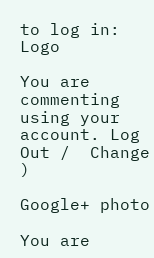to log in: Logo

You are commenting using your account. Log Out /  Change )

Google+ photo

You are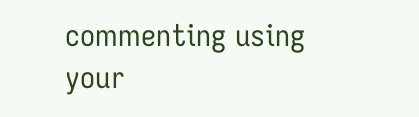commenting using your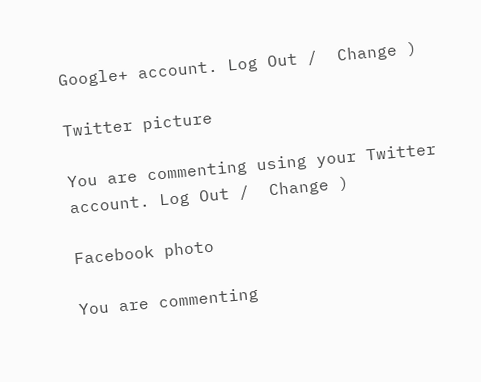Google+ account. Log Out /  Change )

Twitter picture

You are commenting using your Twitter account. Log Out /  Change )

Facebook photo

You are commenting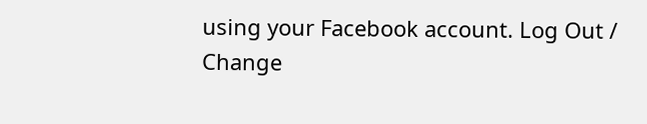using your Facebook account. Log Out /  Change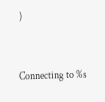)


Connecting to %s